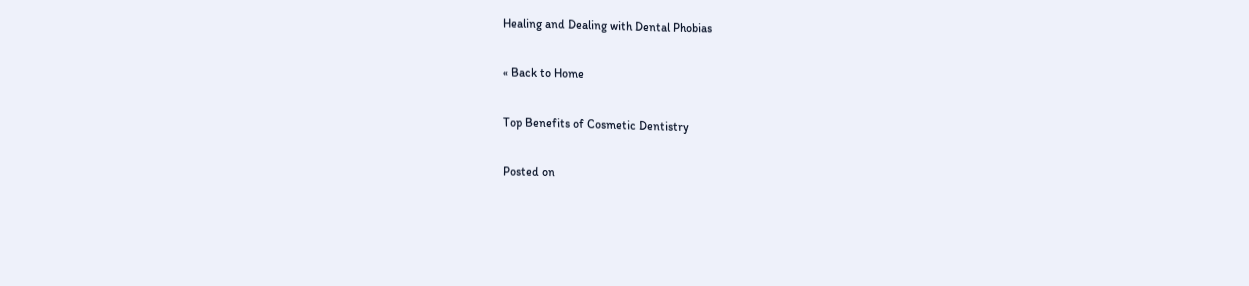Healing and Dealing with Dental Phobias

« Back to Home

Top Benefits of Cosmetic Dentistry

Posted on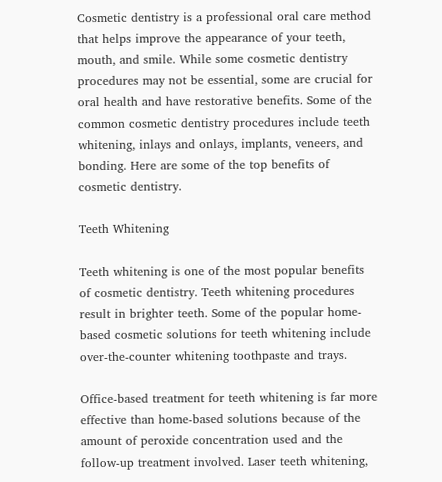Cosmetic dentistry is a professional oral care method that helps improve the appearance of your teeth, mouth, and smile. While some cosmetic dentistry procedures may not be essential, some are crucial for oral health and have restorative benefits. Some of the common cosmetic dentistry procedures include teeth whitening, inlays and onlays, implants, veneers, and bonding. Here are some of the top benefits of cosmetic dentistry.

Teeth Whitening

Teeth whitening is one of the most popular benefits of cosmetic dentistry. Teeth whitening procedures result in brighter teeth. Some of the popular home-based cosmetic solutions for teeth whitening include over-the-counter whitening toothpaste and trays.

Office-based treatment for teeth whitening is far more effective than home-based solutions because of the amount of peroxide concentration used and the follow-up treatment involved. Laser teeth whitening,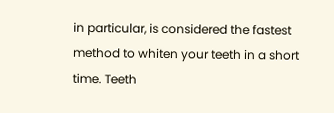in particular, is considered the fastest method to whiten your teeth in a short time. Teeth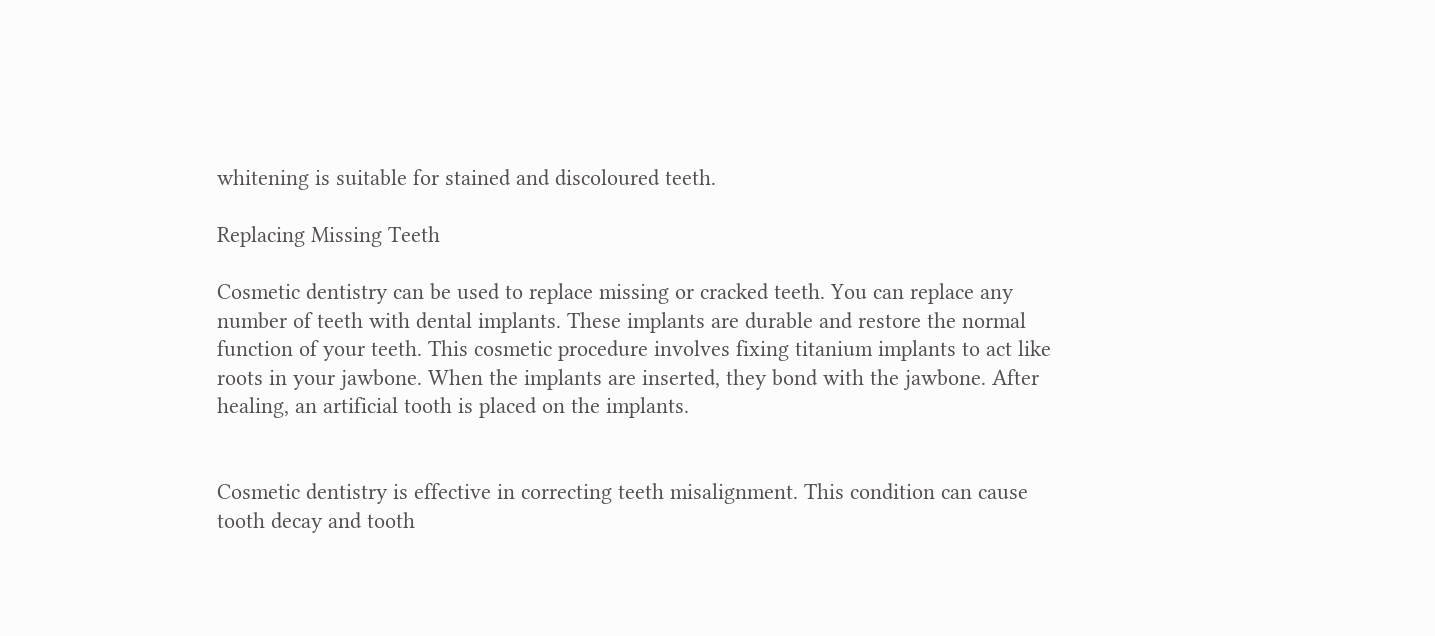whitening is suitable for stained and discoloured teeth.

Replacing Missing Teeth

Cosmetic dentistry can be used to replace missing or cracked teeth. You can replace any number of teeth with dental implants. These implants are durable and restore the normal function of your teeth. This cosmetic procedure involves fixing titanium implants to act like roots in your jawbone. When the implants are inserted, they bond with the jawbone. After healing, an artificial tooth is placed on the implants.


Cosmetic dentistry is effective in correcting teeth misalignment. This condition can cause tooth decay and tooth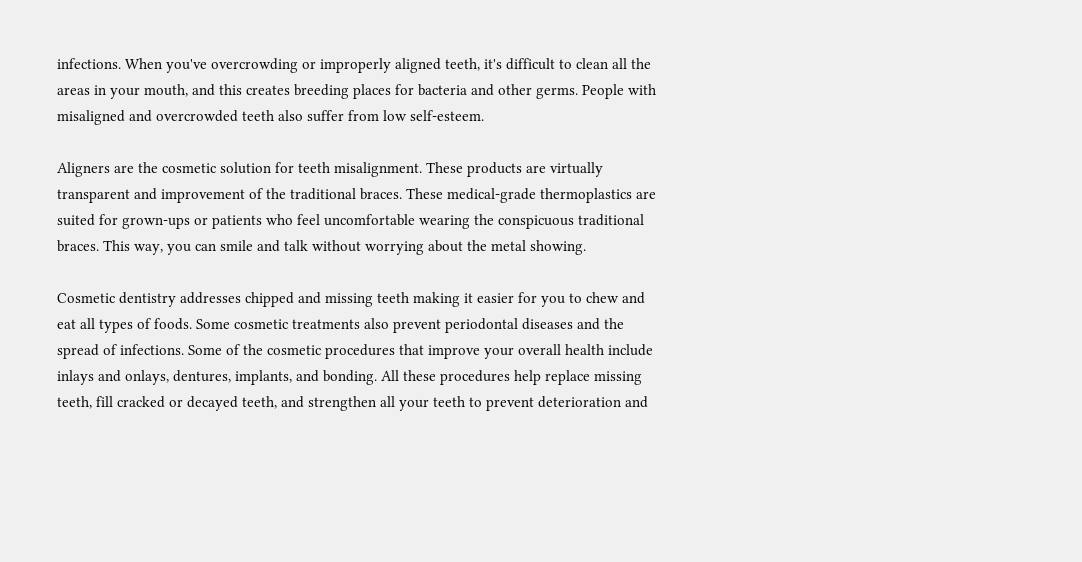infections. When you've overcrowding or improperly aligned teeth, it's difficult to clean all the areas in your mouth, and this creates breeding places for bacteria and other germs. People with misaligned and overcrowded teeth also suffer from low self-esteem.

Aligners are the cosmetic solution for teeth misalignment. These products are virtually transparent and improvement of the traditional braces. These medical-grade thermoplastics are suited for grown-ups or patients who feel uncomfortable wearing the conspicuous traditional braces. This way, you can smile and talk without worrying about the metal showing.

Cosmetic dentistry addresses chipped and missing teeth making it easier for you to chew and eat all types of foods. Some cosmetic treatments also prevent periodontal diseases and the spread of infections. Some of the cosmetic procedures that improve your overall health include inlays and onlays, dentures, implants, and bonding. All these procedures help replace missing teeth, fill cracked or decayed teeth, and strengthen all your teeth to prevent deterioration and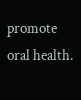promote oral health.